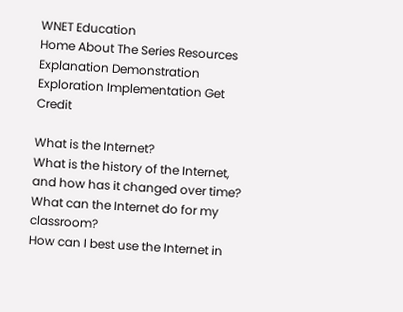WNET Education
Home About The Series Resources
Explanation Demonstration Exploration Implementation Get Credit

What is the Internet?
What is the history of the Internet, and how has it changed over time?
What can the Internet do for my classroom?
How can I best use the Internet in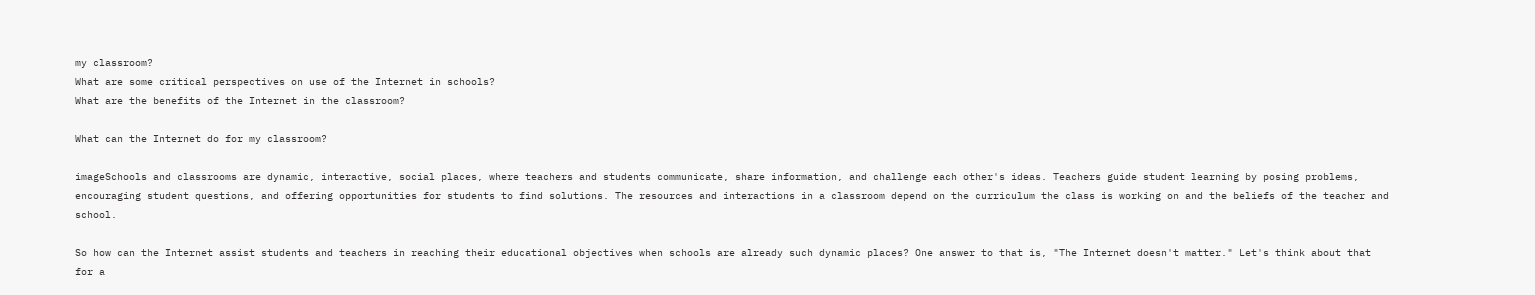my classroom?
What are some critical perspectives on use of the Internet in schools?
What are the benefits of the Internet in the classroom?

What can the Internet do for my classroom?

imageSchools and classrooms are dynamic, interactive, social places, where teachers and students communicate, share information, and challenge each other's ideas. Teachers guide student learning by posing problems, encouraging student questions, and offering opportunities for students to find solutions. The resources and interactions in a classroom depend on the curriculum the class is working on and the beliefs of the teacher and school.

So how can the Internet assist students and teachers in reaching their educational objectives when schools are already such dynamic places? One answer to that is, "The Internet doesn't matter." Let's think about that for a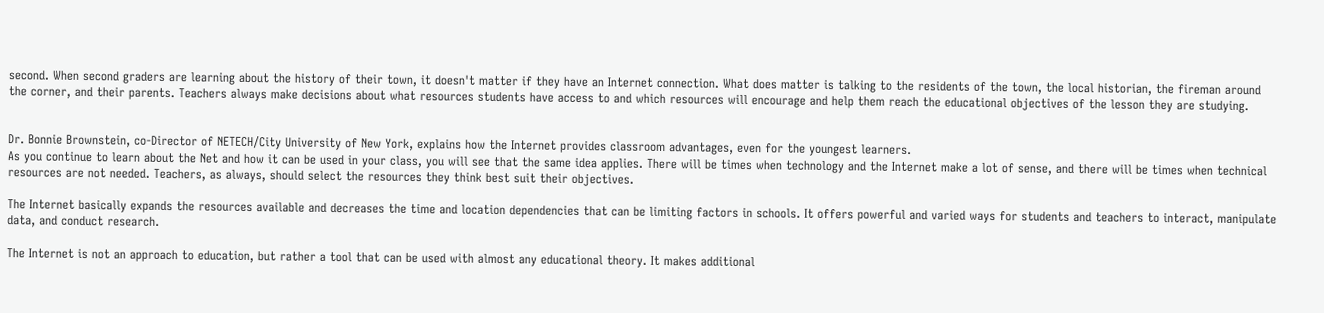second. When second graders are learning about the history of their town, it doesn't matter if they have an Internet connection. What does matter is talking to the residents of the town, the local historian, the fireman around the corner, and their parents. Teachers always make decisions about what resources students have access to and which resources will encourage and help them reach the educational objectives of the lesson they are studying.


Dr. Bonnie Brownstein, co-Director of NETECH/City University of New York, explains how the Internet provides classroom advantages, even for the youngest learners.
As you continue to learn about the Net and how it can be used in your class, you will see that the same idea applies. There will be times when technology and the Internet make a lot of sense, and there will be times when technical resources are not needed. Teachers, as always, should select the resources they think best suit their objectives.

The Internet basically expands the resources available and decreases the time and location dependencies that can be limiting factors in schools. It offers powerful and varied ways for students and teachers to interact, manipulate data, and conduct research.

The Internet is not an approach to education, but rather a tool that can be used with almost any educational theory. It makes additional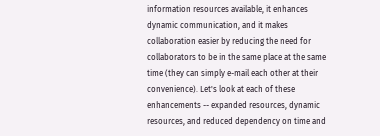information resources available, it enhances dynamic communication, and it makes collaboration easier by reducing the need for collaborators to be in the same place at the same time (they can simply e-mail each other at their convenience). Let's look at each of these enhancements -- expanded resources, dynamic resources, and reduced dependency on time and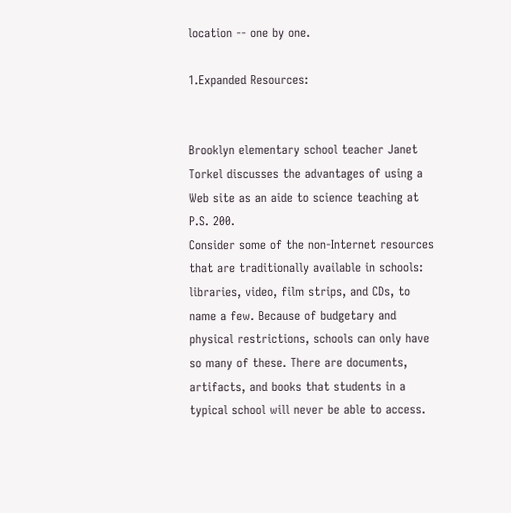location -- one by one.

1.Expanded Resources:


Brooklyn elementary school teacher Janet Torkel discusses the advantages of using a Web site as an aide to science teaching at P.S. 200.
Consider some of the non-Internet resources that are traditionally available in schools: libraries, video, film strips, and CDs, to name a few. Because of budgetary and physical restrictions, schools can only have so many of these. There are documents, artifacts, and books that students in a typical school will never be able to access.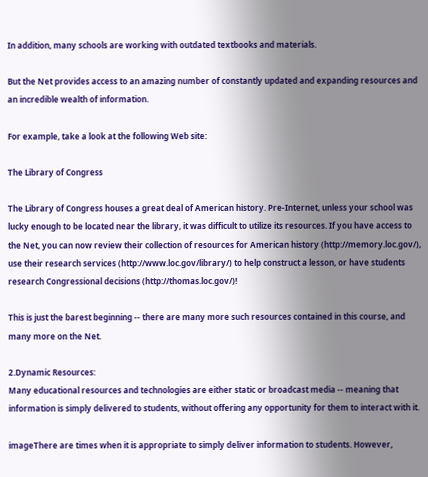In addition, many schools are working with outdated textbooks and materials.

But the Net provides access to an amazing number of constantly updated and expanding resources and an incredible wealth of information.

For example, take a look at the following Web site:

The Library of Congress

The Library of Congress houses a great deal of American history. Pre-Internet, unless your school was lucky enough to be located near the library, it was difficult to utilize its resources. If you have access to the Net, you can now review their collection of resources for American history (http://memory.loc.gov/), use their research services (http://www.loc.gov/library/) to help construct a lesson, or have students research Congressional decisions (http://thomas.loc.gov/)!

This is just the barest beginning -- there are many more such resources contained in this course, and many more on the Net.

2.Dynamic Resources:
Many educational resources and technologies are either static or broadcast media -- meaning that information is simply delivered to students, without offering any opportunity for them to interact with it.

imageThere are times when it is appropriate to simply deliver information to students. However,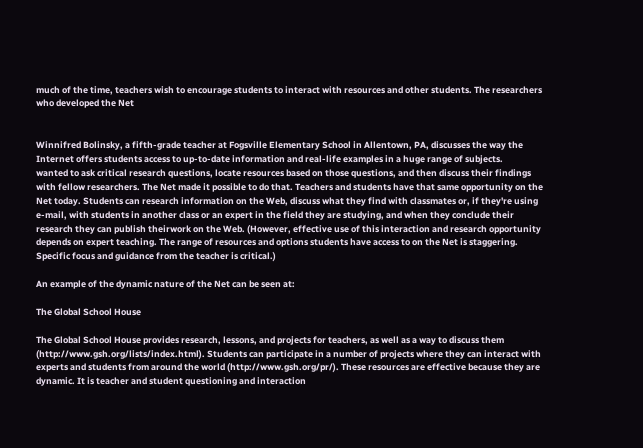much of the time, teachers wish to encourage students to interact with resources and other students. The researchers who developed the Net


Winnifred Bolinsky, a fifth-grade teacher at Fogsville Elementary School in Allentown, PA, discusses the way the Internet offers students access to up-to-date information and real-life examples in a huge range of subjects.
wanted to ask critical research questions, locate resources based on those questions, and then discuss their findings with fellow researchers. The Net made it possible to do that. Teachers and students have that same opportunity on the Net today. Students can research information on the Web, discuss what they find with classmates or, if they're using e-mail, with students in another class or an expert in the field they are studying, and when they conclude their research they can publish theirwork on the Web. (However, effective use of this interaction and research opportunity depends on expert teaching. The range of resources and options students have access to on the Net is staggering. Specific focus and guidance from the teacher is critical.)

An example of the dynamic nature of the Net can be seen at:

The Global School House

The Global School House provides research, lessons, and projects for teachers, as well as a way to discuss them (http://www.gsh.org/lists/index.html). Students can participate in a number of projects where they can interact with experts and students from around the world (http://www.gsh.org/pr/). These resources are effective because they are dynamic. It is teacher and student questioning and interaction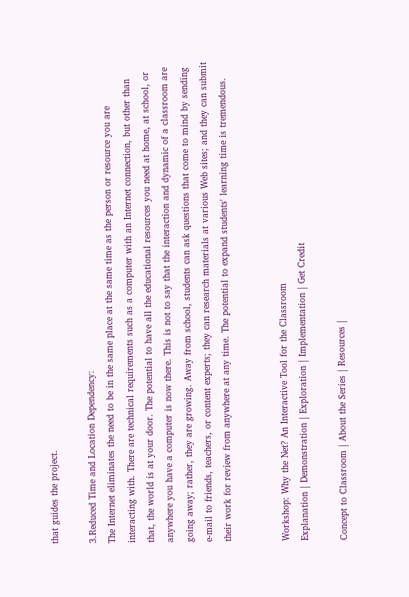that guides the project.

3.Reduced Time and Location Dependency:
The Internet eliminates the need to be in the same place at the same time as the person or resource you are interacting with. There are technical requirements such as a computer with an Internet connection, but other than that, the world is at your door. The potential to have all the educational resources you need at home, at school, or anywhere you have a computer is now there. This is not to say that the interaction and dynamic of a classroom are going away; rather, they are growing. Away from school, students can ask questions that come to mind by sending e-mail to friends, teachers, or content experts; they can research materials at various Web sites; and they can submit their work for review from anywhere at any time. The potential to expand students' learning time is tremendous.


Workshop: Why the Net? An Interactive Tool for the Classroom
Explanation | Demonstration | Exploration | Implementation | Get Credit

Concept to Classroom | About the Series | Resources |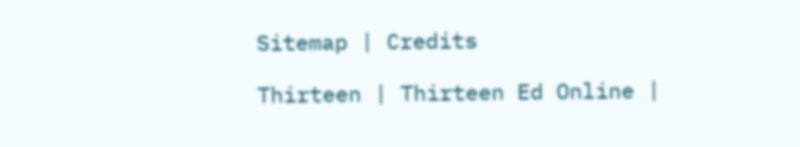Sitemap | Credits

Thirteen | Thirteen Ed Online |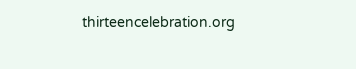thirteencelebration.org